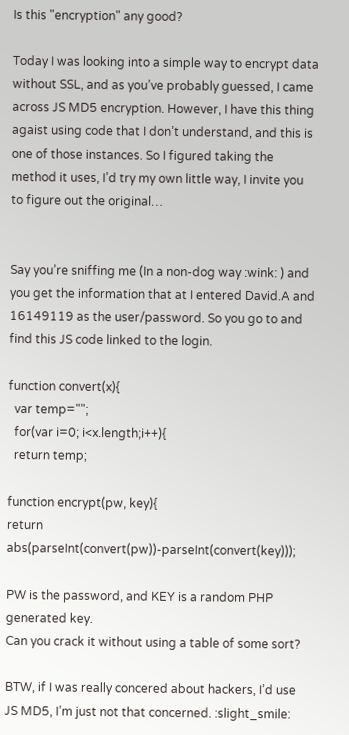Is this "encryption" any good?

Today I was looking into a simple way to encrypt data without SSL, and as you’ve probably guessed, I came across JS MD5 encryption. However, I have this thing agaist using code that I don’t understand, and this is one of those instances. So I figured taking the method it uses, I’d try my own little way, I invite you to figure out the original…


Say you’re sniffing me (In a non-dog way :wink: ) and you get the information that at I entered David.A and 16149119 as the user/password. So you go to and find this JS code linked to the login.

function convert(x){
  var temp="";
  for(var i=0; i<x.length;i++){
  return temp;

function encrypt(pw, key){
return abs(parseInt(convert(pw))-parseInt(convert(key)));

PW is the password, and KEY is a random PHP generated key.
Can you crack it without using a table of some sort?

BTW, if I was really concered about hackers, I’d use JS MD5, I’m just not that concerned. :slight_smile: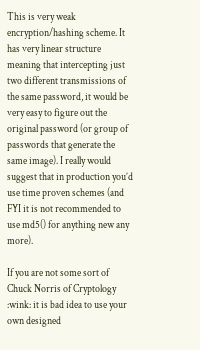This is very weak encryption/hashing scheme. It has very linear structure meaning that intercepting just two different transmissions of the same password, it would be very easy to figure out the original password (or group of passwords that generate the same image). I really would suggest that in production you’d use time proven schemes (and FYI it is not recommended to use md5() for anything new any more).

If you are not some sort of Chuck Norris of Cryptology :wink: it is bad idea to use your own designed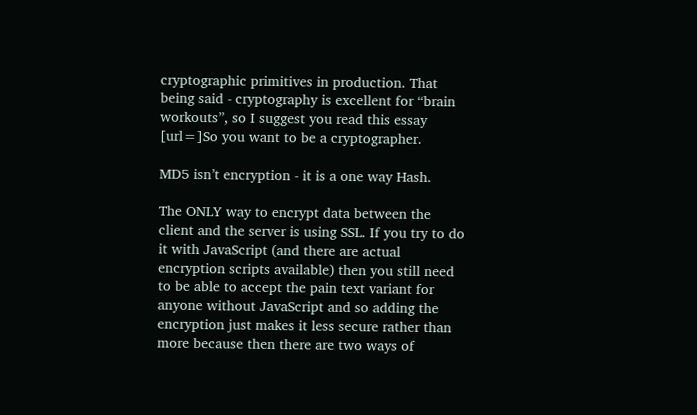cryptographic primitives in production. That being said - cryptography is excellent for “brain workouts”, so I suggest you read this essay [url=]So you want to be a cryptographer.

MD5 isn’t encryption - it is a one way Hash.

The ONLY way to encrypt data between the client and the server is using SSL. If you try to do it with JavaScript (and there are actual encryption scripts available) then you still need to be able to accept the pain text variant for anyone without JavaScript and so adding the encryption just makes it less secure rather than more because then there are two ways of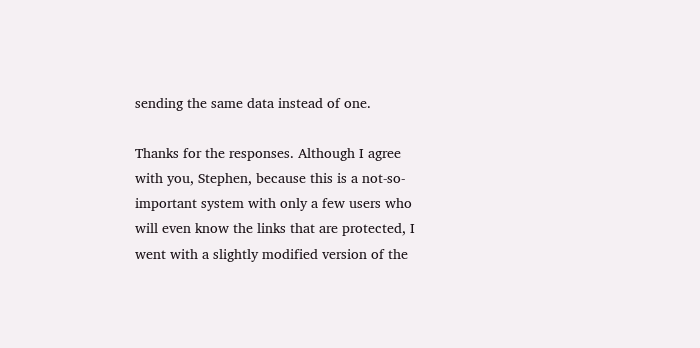sending the same data instead of one.

Thanks for the responses. Although I agree with you, Stephen, because this is a not-so-important system with only a few users who will even know the links that are protected, I went with a slightly modified version of the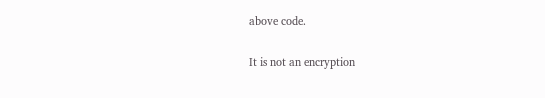above code.

It is not an encryption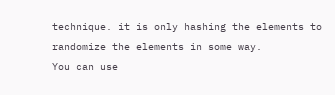technique. it is only hashing the elements to randomize the elements in some way.
You can use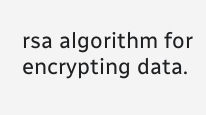rsa algorithm for encrypting data.